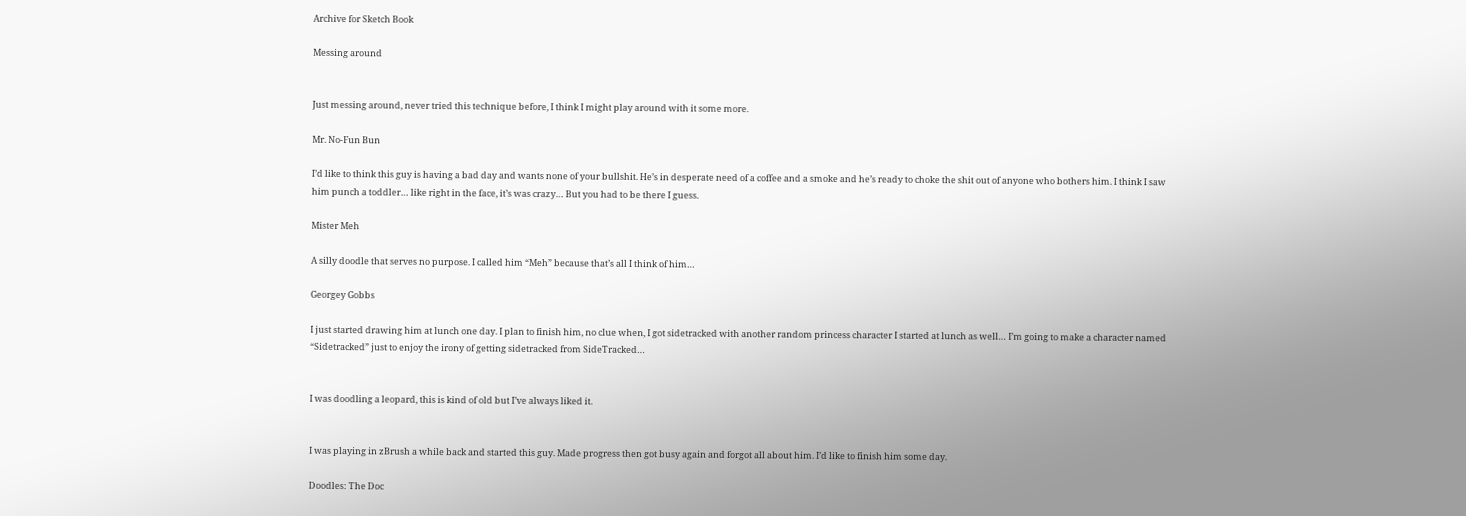Archive for Sketch Book

Messing around


Just messing around, never tried this technique before, I think I might play around with it some more.

Mr. No-Fun Bun

I’d like to think this guy is having a bad day and wants none of your bullshit. He’s in desperate need of a coffee and a smoke and he’s ready to choke the shit out of anyone who bothers him. I think I saw him punch a toddler… like right in the face, it’s was crazy… But you had to be there I guess.

Mister Meh

A silly doodle that serves no purpose. I called him “Meh” because that’s all I think of him…

Georgey Gobbs

I just started drawing him at lunch one day. I plan to finish him, no clue when, I got sidetracked with another random princess character I started at lunch as well… I’m going to make a character named “Sidetracked” just to enjoy the irony of getting sidetracked from SideTracked…


I was doodling a leopard, this is kind of old but I’ve always liked it.


I was playing in zBrush a while back and started this guy. Made progress then got busy again and forgot all about him. I’d like to finish him some day.

Doodles: The Doc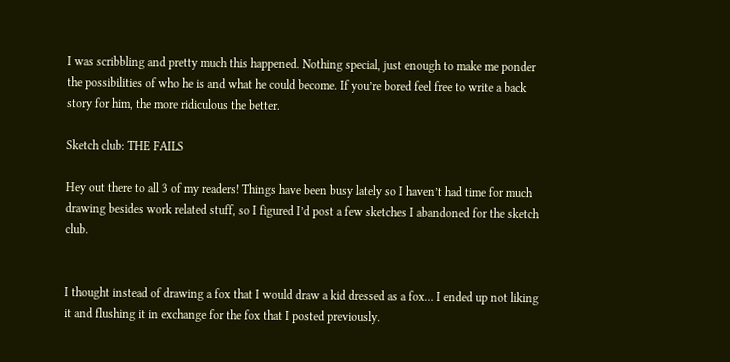I was scribbling and pretty much this happened. Nothing special, just enough to make me ponder the possibilities of who he is and what he could become. If you’re bored feel free to write a back story for him, the more ridiculous the better.

Sketch club: THE FAILS

Hey out there to all 3 of my readers! Things have been busy lately so I haven’t had time for much drawing besides work related stuff, so I figured I’d post a few sketches I abandoned for the sketch club.


I thought instead of drawing a fox that I would draw a kid dressed as a fox… I ended up not liking it and flushing it in exchange for the fox that I posted previously.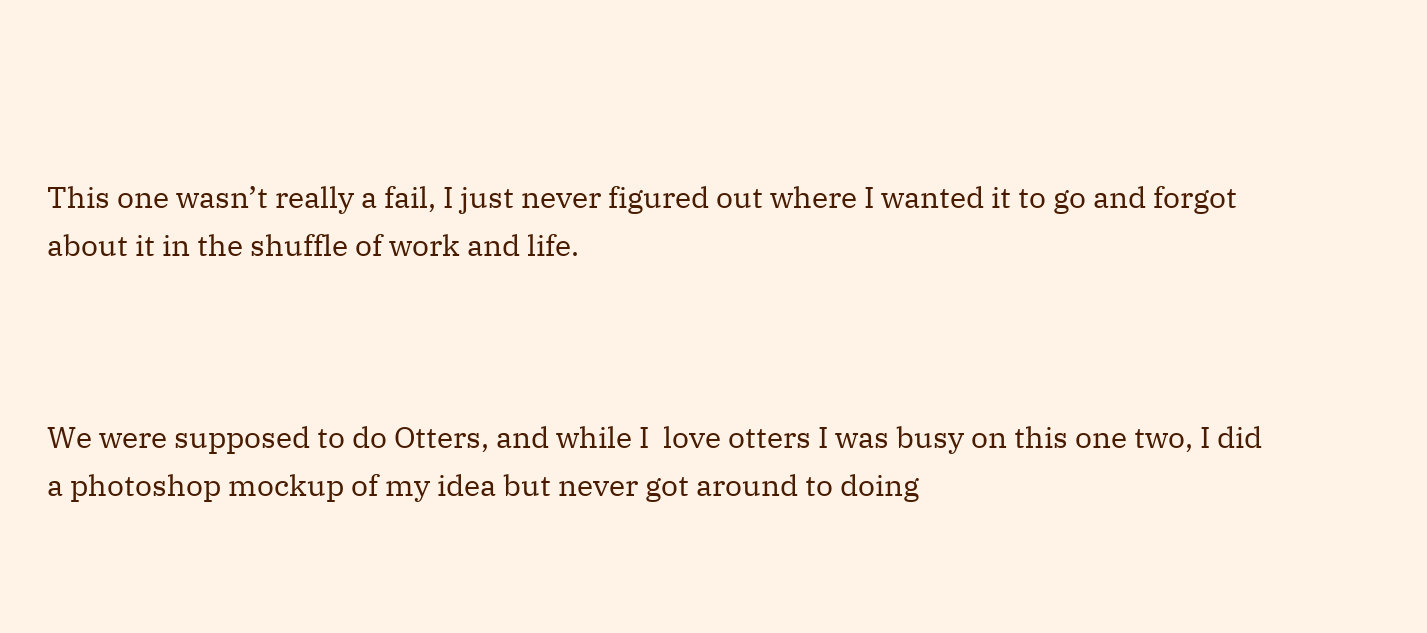This one wasn’t really a fail, I just never figured out where I wanted it to go and forgot about it in the shuffle of work and life.



We were supposed to do Otters, and while I  love otters I was busy on this one two, I did a photoshop mockup of my idea but never got around to doing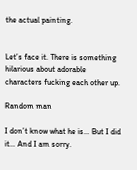the actual painting.


Let’s face it. There is something hilarious about adorable characters fucking each other up.

Random man

I don’t know what he is… But I did it… And I am sorry.